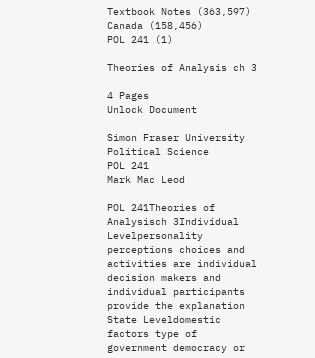Textbook Notes (363,597)
Canada (158,456)
POL 241 (1)

Theories of Analysis ch 3

4 Pages
Unlock Document

Simon Fraser University
Political Science
POL 241
Mark Mac Leod

POL 241Theories of Analysisch 3Individual Levelpersonality perceptions choices and activities are individual decision makers and individual participants provide the explanation State Leveldomestic factors type of government democracy or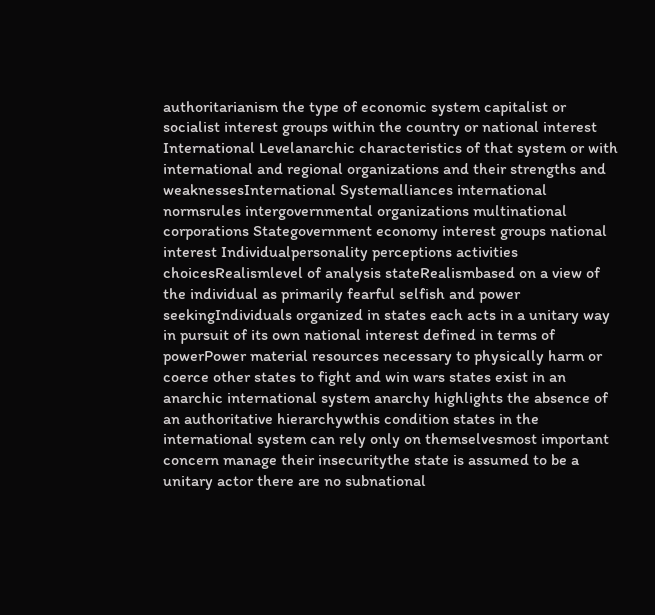authoritarianism the type of economic system capitalist or socialist interest groups within the country or national interest International Levelanarchic characteristics of that system or with international and regional organizations and their strengths and weaknessesInternational Systemalliances international normsrules intergovernmental organizations multinational corporations Stategovernment economy interest groups national interest Individualpersonality perceptions activities choicesRealismlevel of analysis stateRealismbased on a view of the individual as primarily fearful selfish and power seekingIndividuals organized in states each acts in a unitary way in pursuit of its own national interest defined in terms of powerPower material resources necessary to physically harm or coerce other states to fight and win wars states exist in an anarchic international system anarchy highlights the absence of an authoritative hierarchywthis condition states in the international system can rely only on themselvesmost important concern manage their insecuritythe state is assumed to be a unitary actor there are no subnational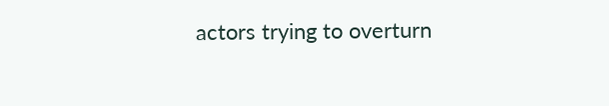actors trying to overturn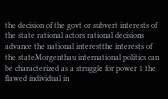the decision of the govt or subvert interests of the state rational actors rational decisions advance the national interestthe interests of the stateMorgenthau international politics can be characterized as a struggle for power 1 the flawed individual in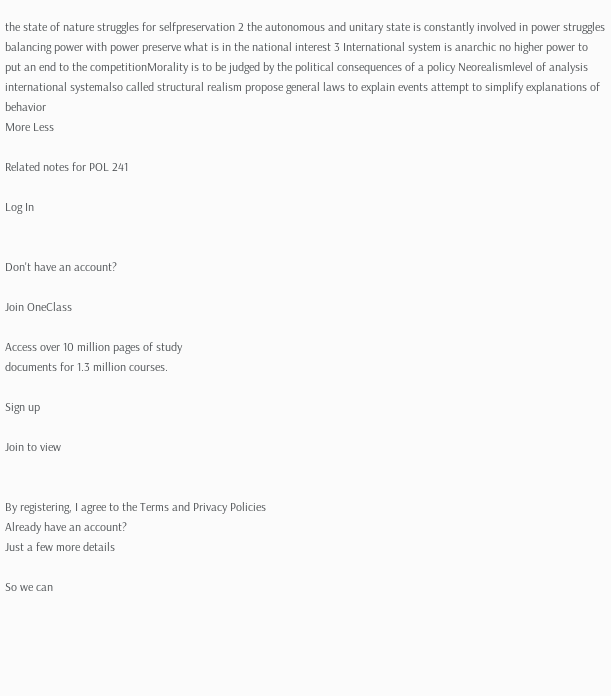the state of nature struggles for selfpreservation 2 the autonomous and unitary state is constantly involved in power struggles balancing power with power preserve what is in the national interest 3 International system is anarchic no higher power to put an end to the competitionMorality is to be judged by the political consequences of a policy Neorealismlevel of analysis international systemalso called structural realism propose general laws to explain events attempt to simplify explanations of behavior
More Less

Related notes for POL 241

Log In


Don't have an account?

Join OneClass

Access over 10 million pages of study
documents for 1.3 million courses.

Sign up

Join to view


By registering, I agree to the Terms and Privacy Policies
Already have an account?
Just a few more details

So we can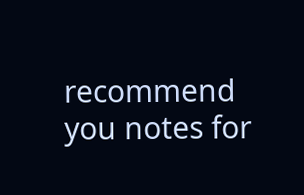recommend you notes for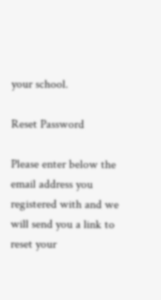your school.

Reset Password

Please enter below the email address you registered with and we will send you a link to reset your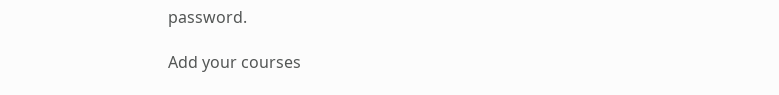password.

Add your courses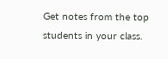Get notes from the top students in your class.